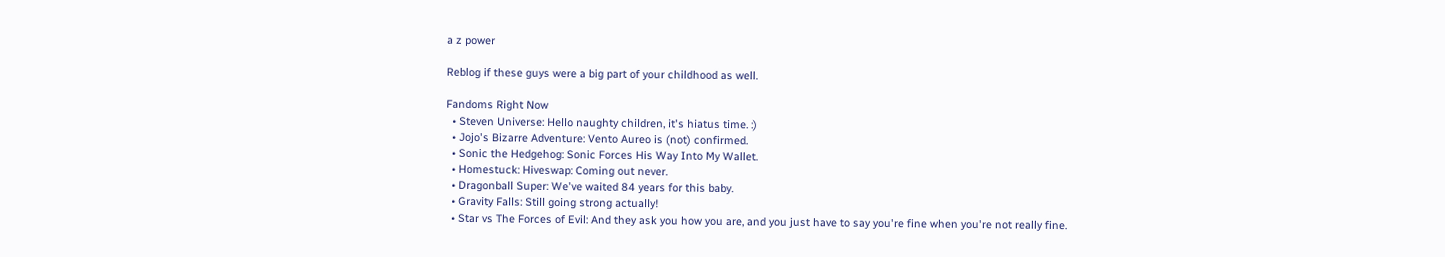a z power

Reblog if these guys were a big part of your childhood as well.

Fandoms Right Now
  • Steven Universe: Hello naughty children, it's hiatus time. :)
  • Jojo's Bizarre Adventure: Vento Aureo is (not) confirmed.
  • Sonic the Hedgehog: Sonic Forces His Way Into My Wallet.
  • Homestuck: Hiveswap: Coming out never.
  • Dragonball Super: We've waited 84 years for this baby.
  • Gravity Falls: Still going strong actually!
  • Star vs The Forces of Evil: And they ask you how you are, and you just have to say you're fine when you're not really fine.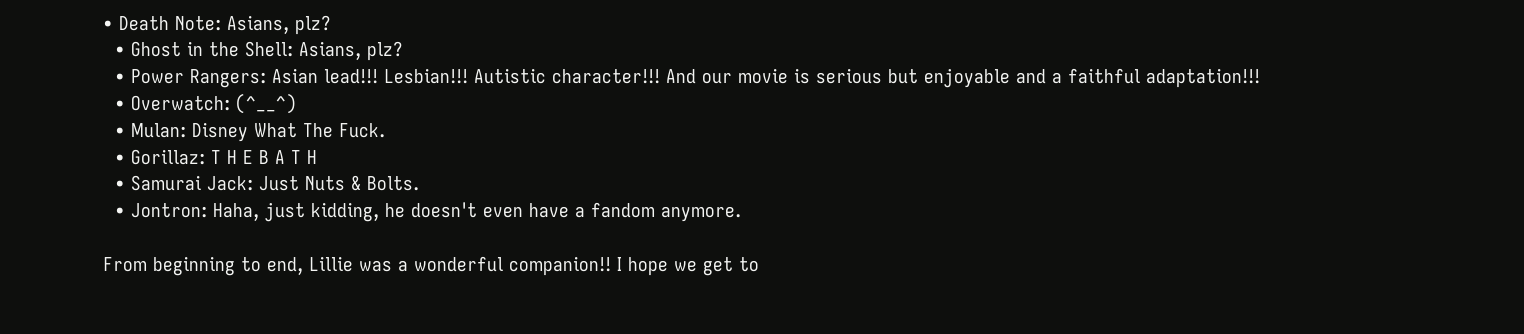• Death Note: Asians, plz?
  • Ghost in the Shell: Asians, plz?
  • Power Rangers: Asian lead!!! Lesbian!!! Autistic character!!! And our movie is serious but enjoyable and a faithful adaptation!!!
  • Overwatch: (^__^)
  • Mulan: Disney What The Fuck.
  • Gorillaz: T H E B A T H
  • Samurai Jack: Just Nuts & Bolts.
  • Jontron: Haha, just kidding, he doesn't even have a fandom anymore.

From beginning to end, Lillie was a wonderful companion!! I hope we get to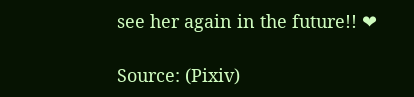see her again in the future!! ❤

Source: (Pixiv)